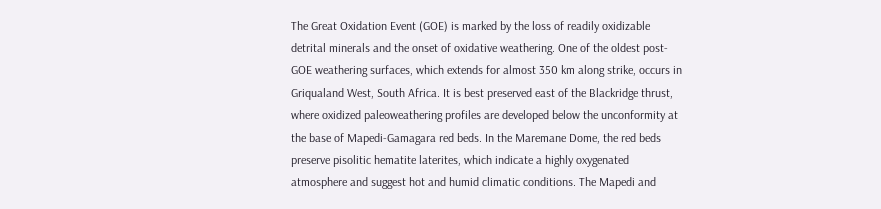The Great Oxidation Event (GOE) is marked by the loss of readily oxidizable detrital minerals and the onset of oxidative weathering. One of the oldest post-GOE weathering surfaces, which extends for almost 350 km along strike, occurs in Griqualand West, South Africa. It is best preserved east of the Blackridge thrust, where oxidized paleoweathering profiles are developed below the unconformity at the base of Mapedi-Gamagara red beds. In the Maremane Dome, the red beds preserve pisolitic hematite laterites, which indicate a highly oxygenated atmosphere and suggest hot and humid climatic conditions. The Mapedi and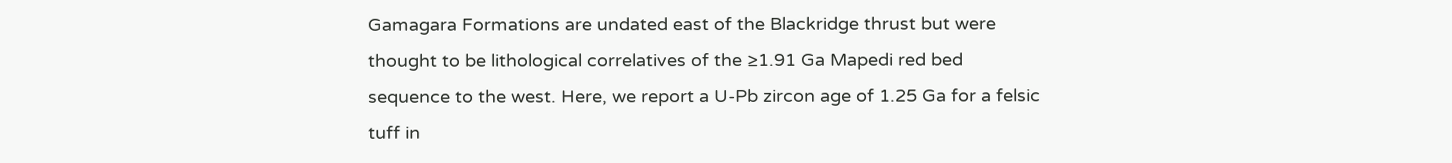Gamagara Formations are undated east of the Blackridge thrust but were thought to be lithological correlatives of the ≥1.91 Ga Mapedi red bed sequence to the west. Here, we report a U-Pb zircon age of 1.25 Ga for a felsic tuff in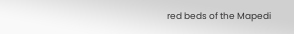red beds of the Mapedi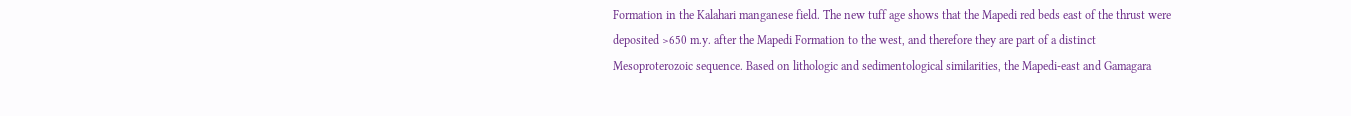Formation in the Kalahari manganese field. The new tuff age shows that the Mapedi red beds east of the thrust were deposited >650 m.y. after the Mapedi Formation to the west, and therefore they are part of a distinct Mesoproterozoic sequence. Based on lithologic and sedimentological similarities, the Mapedi-east and Gamagara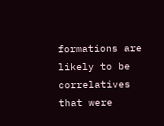formations are likely to be correlatives that were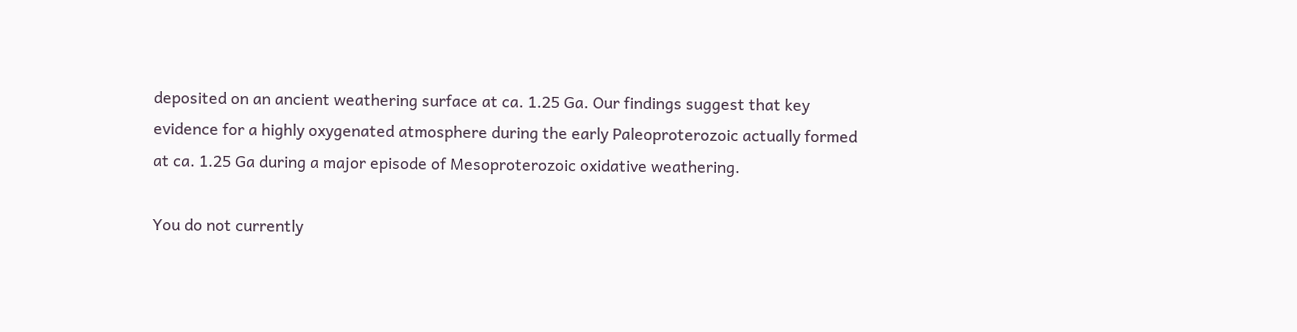deposited on an ancient weathering surface at ca. 1.25 Ga. Our findings suggest that key evidence for a highly oxygenated atmosphere during the early Paleoproterozoic actually formed at ca. 1.25 Ga during a major episode of Mesoproterozoic oxidative weathering.

You do not currently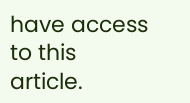have access to this article.